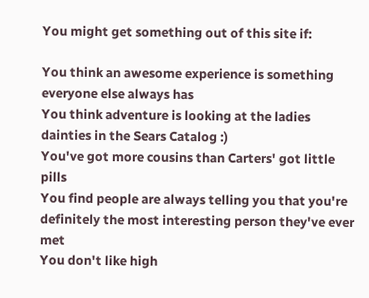You might get something out of this site if:

You think an awesome experience is something everyone else always has
You think adventure is looking at the ladies dainties in the Sears Catalog :)
You've got more cousins than Carters' got little pills
You find people are always telling you that you're definitely the most interesting person they've ever met
You don't like high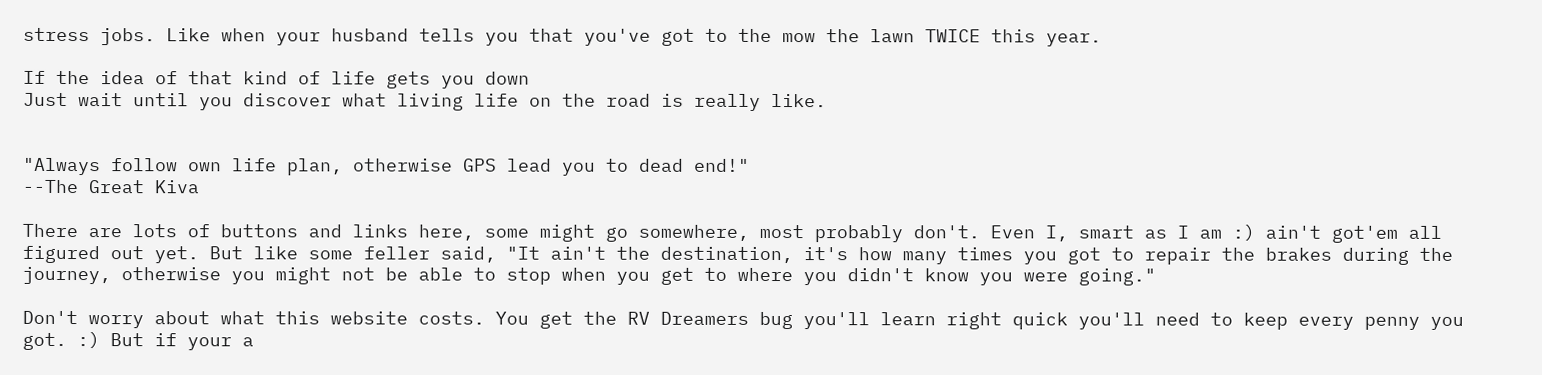stress jobs. Like when your husband tells you that you've got to the mow the lawn TWICE this year.

If the idea of that kind of life gets you down
Just wait until you discover what living life on the road is really like.


"Always follow own life plan, otherwise GPS lead you to dead end!"
--The Great Kiva

There are lots of buttons and links here, some might go somewhere, most probably don't. Even I, smart as I am :) ain't got'em all figured out yet. But like some feller said, "It ain't the destination, it's how many times you got to repair the brakes during the journey, otherwise you might not be able to stop when you get to where you didn't know you were going."

Don't worry about what this website costs. You get the RV Dreamers bug you'll learn right quick you'll need to keep every penny you got. :) But if your a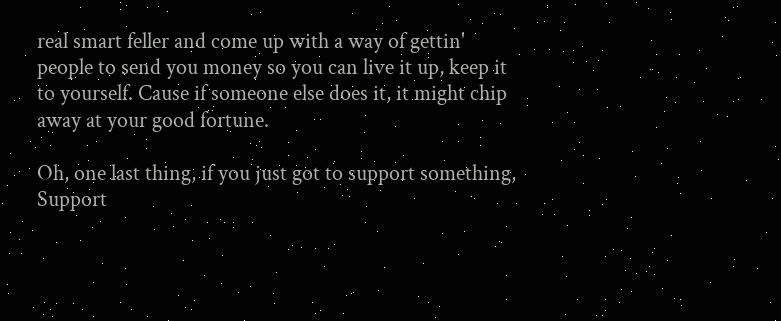real smart feller and come up with a way of gettin' people to send you money so you can live it up, keep it to yourself. Cause if someone else does it, it might chip away at your good fortune.

Oh, one last thing, if you just got to support something, Support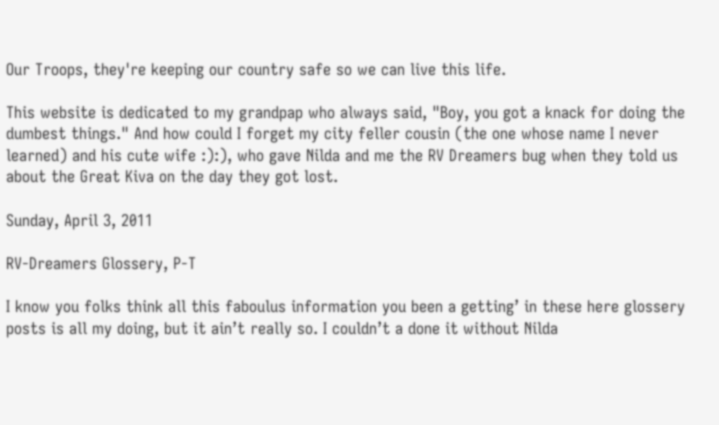Our Troops, they're keeping our country safe so we can live this life.

This website is dedicated to my grandpap who always said, "Boy, you got a knack for doing the dumbest things." And how could I forget my city feller cousin (the one whose name I never learned) and his cute wife :):), who gave Nilda and me the RV Dreamers bug when they told us about the Great Kiva on the day they got lost.

Sunday, April 3, 2011

RV-Dreamers Glossery, P-T

I know you folks think all this faboulus information you been a getting’ in these here glossery posts is all my doing, but it ain’t really so. I couldn’t a done it without Nilda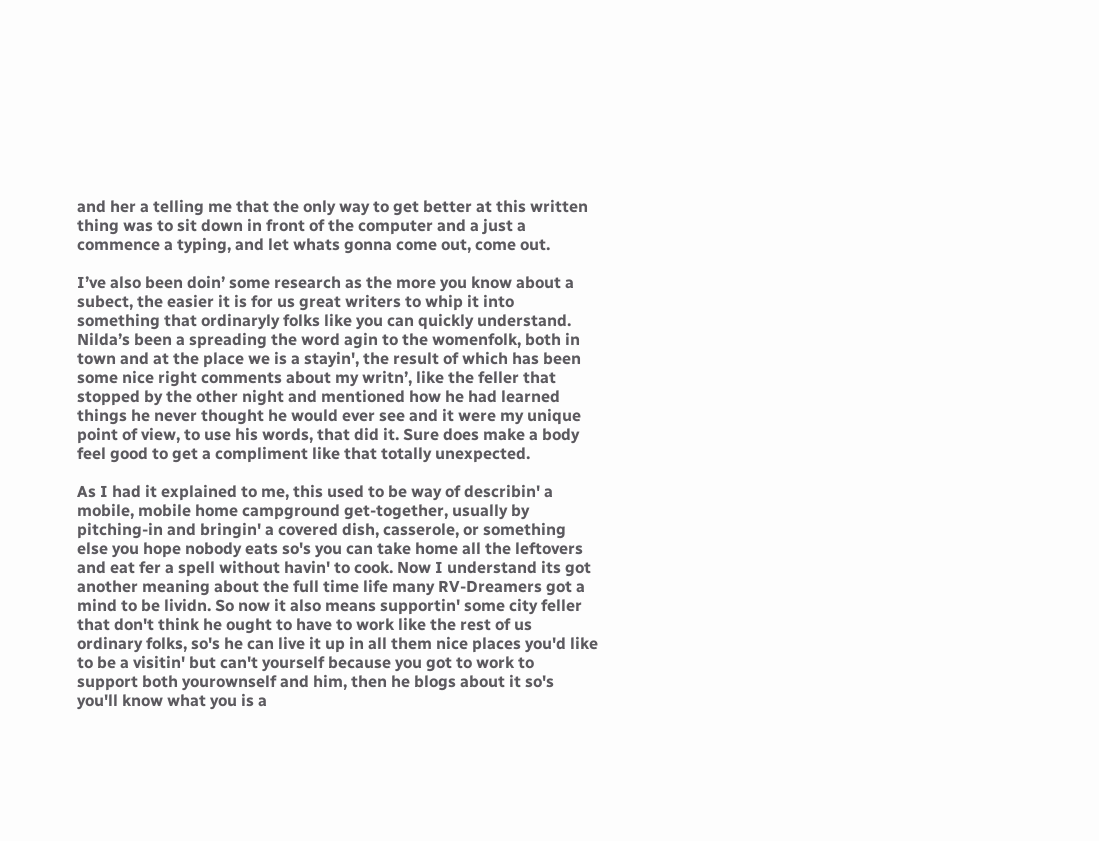and her a telling me that the only way to get better at this written thing was to sit down in front of the computer and a just a commence a typing, and let whats gonna come out, come out.

I’ve also been doin’ some research as the more you know about a subect, the easier it is for us great writers to whip it into something that ordinaryly folks like you can quickly understand. Nilda’s been a spreading the word agin to the womenfolk, both in town and at the place we is a stayin', the result of which has been some nice right comments about my writn’, like the feller that stopped by the other night and mentioned how he had learned things he never thought he would ever see and it were my unique point of view, to use his words, that did it. Sure does make a body feel good to get a compliment like that totally unexpected.

As I had it explained to me, this used to be way of describin' a mobile, mobile home campground get-together, usually by pitching-in and bringin' a covered dish, casserole, or something else you hope nobody eats so's you can take home all the leftovers and eat fer a spell without havin' to cook. Now I understand its got another meaning about the full time life many RV-Dreamers got a mind to be lividn. So now it also means supportin' some city feller that don't think he ought to have to work like the rest of us ordinary folks, so's he can live it up in all them nice places you'd like to be a visitin' but can't yourself because you got to work to support both yourownself and him, then he blogs about it so's you'll know what you is a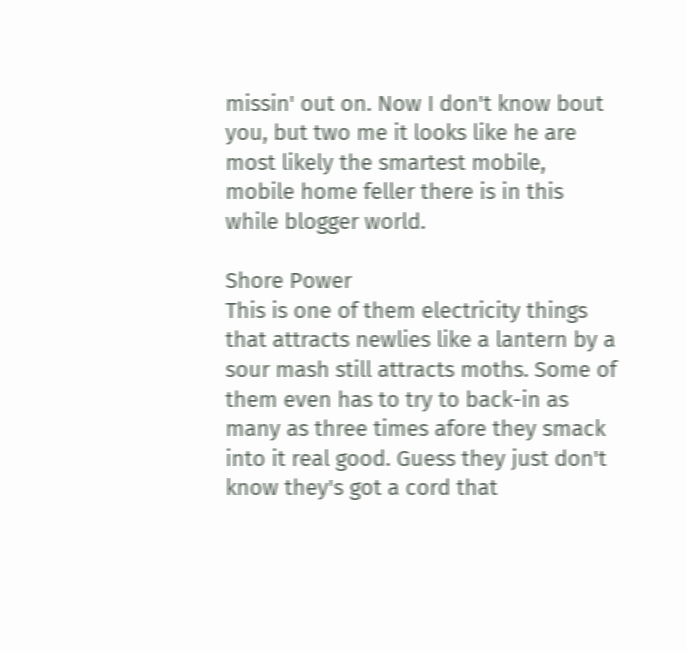missin' out on. Now I don't know bout you, but two me it looks like he are most likely the smartest mobile, mobile home feller there is in this while blogger world.

Shore Power
This is one of them electricity things that attracts newlies like a lantern by a sour mash still attracts moths. Some of them even has to try to back-in as many as three times afore they smack into it real good. Guess they just don't know they's got a cord that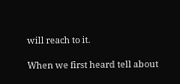will reach to it.

When we first heard tell about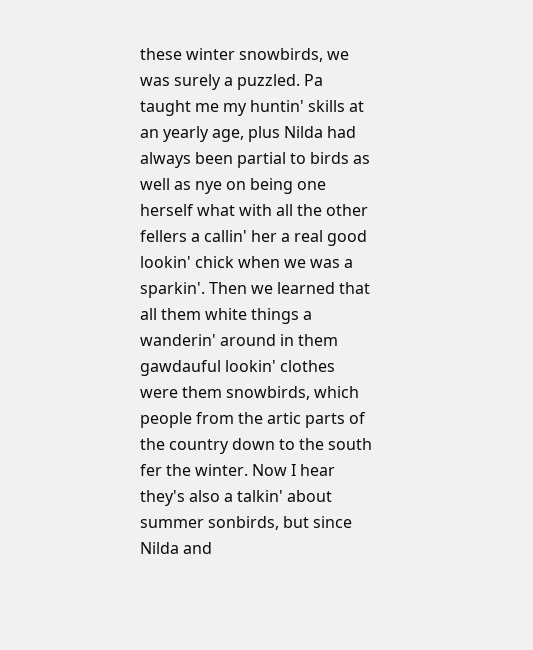these winter snowbirds, we was surely a puzzled. Pa taught me my huntin' skills at an yearly age, plus Nilda had always been partial to birds as well as nye on being one herself what with all the other fellers a callin' her a real good lookin' chick when we was a sparkin'. Then we learned that all them white things a wanderin' around in them gawdauful lookin' clothes were them snowbirds, which people from the artic parts of the country down to the south fer the winter. Now I hear they's also a talkin' about summer sonbirds, but since Nilda and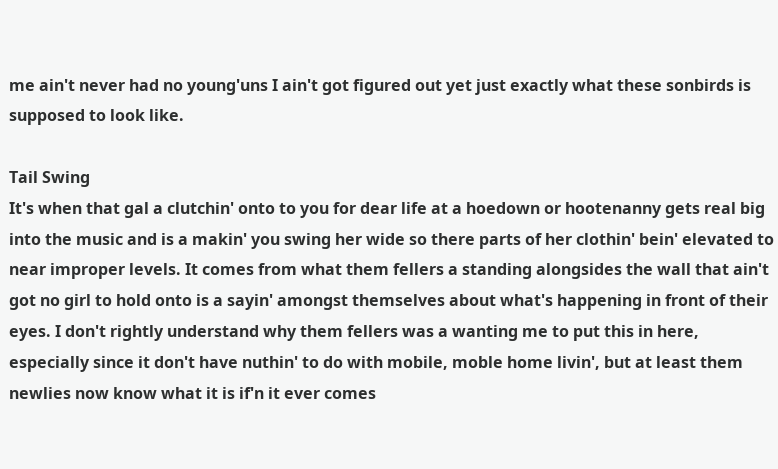me ain't never had no young'uns I ain't got figured out yet just exactly what these sonbirds is supposed to look like.

Tail Swing
It's when that gal a clutchin' onto to you for dear life at a hoedown or hootenanny gets real big into the music and is a makin' you swing her wide so there parts of her clothin' bein' elevated to near improper levels. It comes from what them fellers a standing alongsides the wall that ain't got no girl to hold onto is a sayin' amongst themselves about what's happening in front of their eyes. I don't rightly understand why them fellers was a wanting me to put this in here, especially since it don't have nuthin' to do with mobile, moble home livin', but at least them newlies now know what it is if'n it ever comes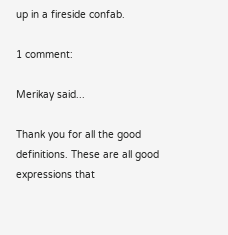up in a fireside confab.

1 comment:

Merikay said...

Thank you for all the good definitions. These are all good expressions that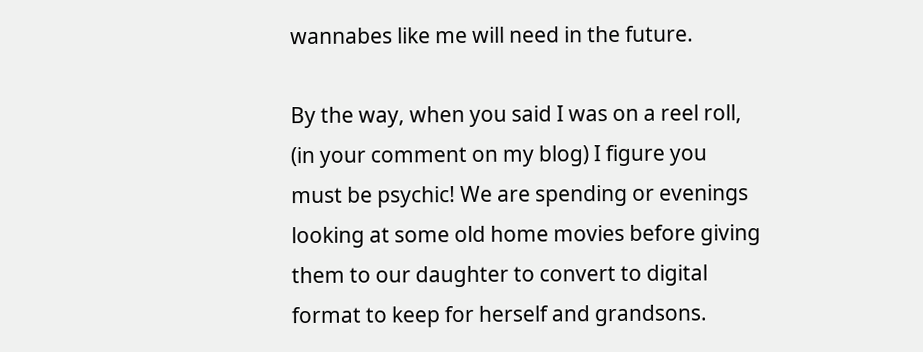wannabes like me will need in the future.

By the way, when you said I was on a reel roll, (in your comment on my blog) I figure you must be psychic! We are spending or evenings looking at some old home movies before giving them to our daughter to convert to digital format to keep for herself and grandsons.